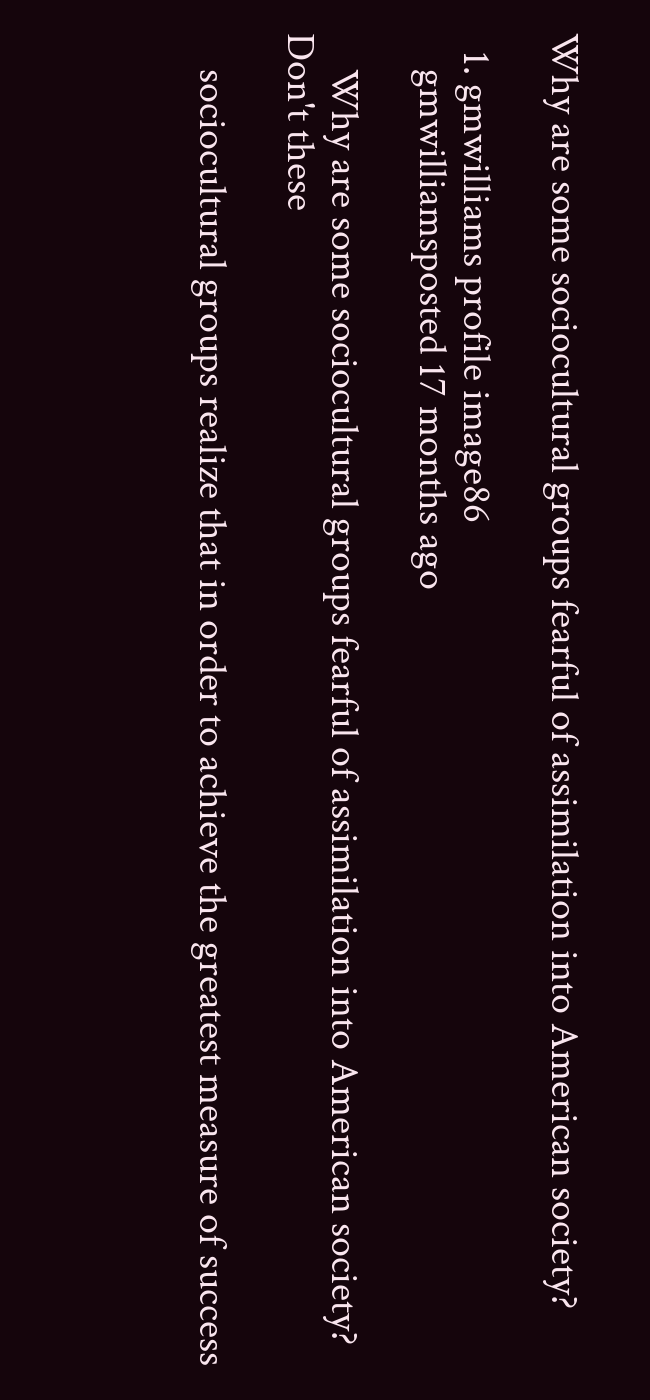Why are some sociocultural groups fearful of assimilation into American society?

  1. gmwilliams profile image86
    gmwilliamsposted 17 months ago

    Why are some sociocultural groups fearful of assimilation into American society? Don't these

    sociocultural groups realize that in order to achieve the greatest measure of success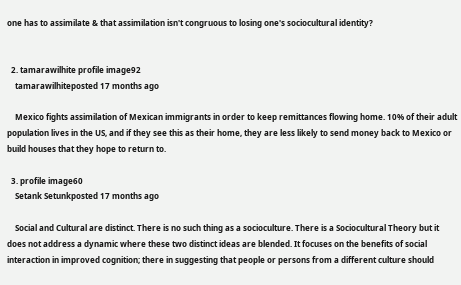one has to assimilate & that assimilation isn't congruous to losing one's sociocultural identity?


  2. tamarawilhite profile image92
    tamarawilhiteposted 17 months ago

    Mexico fights assimilation of Mexican immigrants in order to keep remittances flowing home. 10% of their adult population lives in the US, and if they see this as their home, they are less likely to send money back to Mexico or build houses that they hope to return to.

  3. profile image60
    Setank Setunkposted 17 months ago

    Social and Cultural are distinct. There is no such thing as a socioculture. There is a Sociocultural Theory but it does not address a dynamic where these two distinct ideas are blended. It focuses on the benefits of social interaction in improved cognition; there in suggesting that people or persons from a different culture should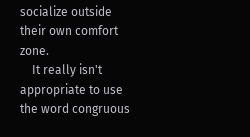socialize outside their own comfort zone.
    It really isn't appropriate to use the word congruous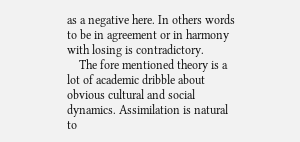as a negative here. In others words to be in agreement or in harmony with losing is contradictory.
    The fore mentioned theory is a lot of academic dribble about obvious cultural and social dynamics. Assimilation is natural to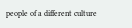people of a different culture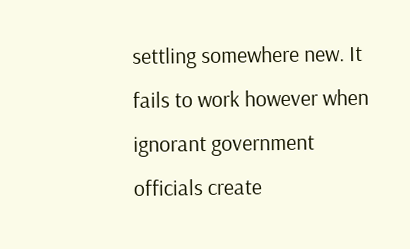settling somewhere new. It fails to work however when ignorant government officials create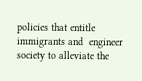policies that entitle immigrants and  engineer society to alleviate the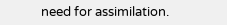need for assimilation.